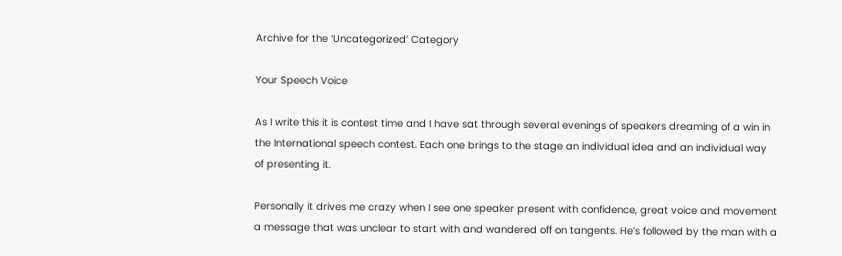Archive for the ‘Uncategorized’ Category

Your Speech Voice

As I write this it is contest time and I have sat through several evenings of speakers dreaming of a win in the International speech contest. Each one brings to the stage an individual idea and an individual way of presenting it.

Personally it drives me crazy when I see one speaker present with confidence, great voice and movement a message that was unclear to start with and wandered off on tangents. He’s followed by the man with a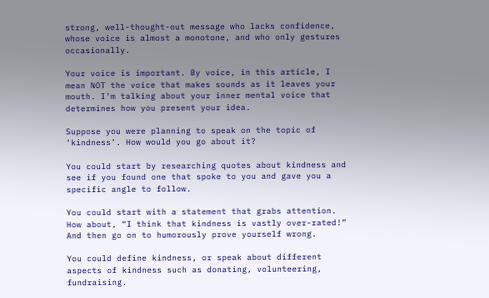strong, well-thought-out message who lacks confidence, whose voice is almost a monotone, and who only gestures occasionally.

Your voice is important. By voice, in this article, I mean NOT the voice that makes sounds as it leaves your mouth. I’m talking about your inner mental voice that determines how you present your idea.

Suppose you were planning to speak on the topic of ‘kindness’. How would you go about it?

You could start by researching quotes about kindness and see if you found one that spoke to you and gave you a specific angle to follow.

You could start with a statement that grabs attention. How about, “I think that kindness is vastly over-rated!” And then go on to humorously prove yourself wrong.

You could define kindness, or speak about different aspects of kindness such as donating, volunteering, fundraising.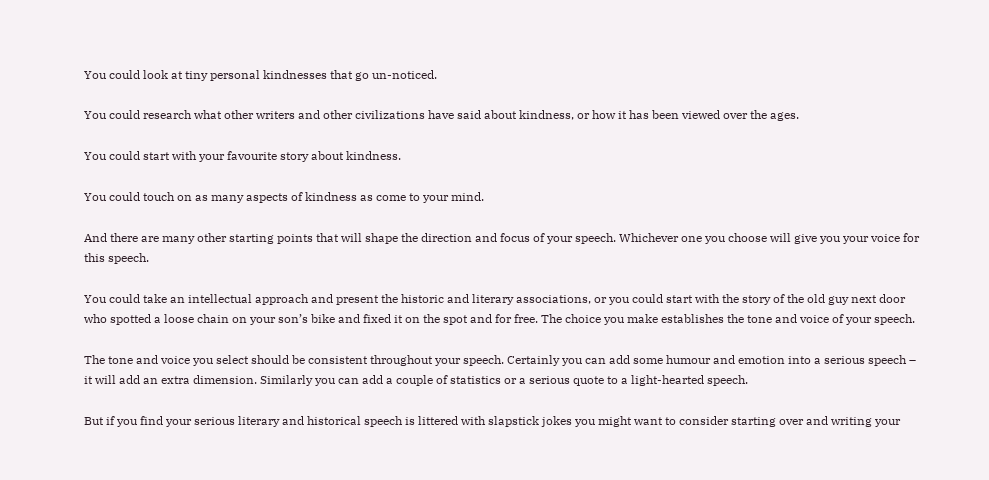You could look at tiny personal kindnesses that go un-noticed.

You could research what other writers and other civilizations have said about kindness, or how it has been viewed over the ages.

You could start with your favourite story about kindness.

You could touch on as many aspects of kindness as come to your mind.

And there are many other starting points that will shape the direction and focus of your speech. Whichever one you choose will give you your voice for this speech.

You could take an intellectual approach and present the historic and literary associations, or you could start with the story of the old guy next door who spotted a loose chain on your son’s bike and fixed it on the spot and for free. The choice you make establishes the tone and voice of your speech.

The tone and voice you select should be consistent throughout your speech. Certainly you can add some humour and emotion into a serious speech – it will add an extra dimension. Similarly you can add a couple of statistics or a serious quote to a light-hearted speech.

But if you find your serious literary and historical speech is littered with slapstick jokes you might want to consider starting over and writing your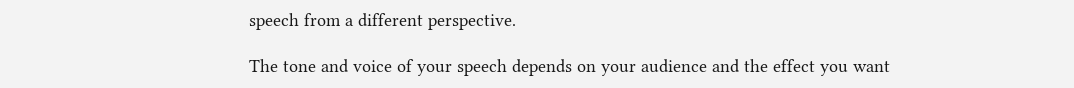speech from a different perspective.

The tone and voice of your speech depends on your audience and the effect you want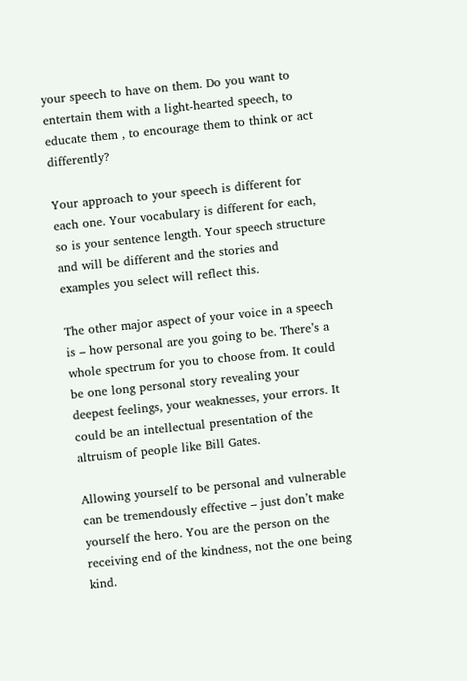your speech to have on them. Do you want to entertain them with a light-hearted speech, to educate them , to encourage them to think or act differently?

Your approach to your speech is different for each one. Your vocabulary is different for each, so is your sentence length. Your speech structure and will be different and the stories and examples you select will reflect this.

The other major aspect of your voice in a speech is – how personal are you going to be. There’s a whole spectrum for you to choose from. It could be one long personal story revealing your deepest feelings, your weaknesses, your errors. It could be an intellectual presentation of the altruism of people like Bill Gates.

Allowing yourself to be personal and vulnerable can be tremendously effective – just don’t make yourself the hero. You are the person on the receiving end of the kindness, not the one being kind.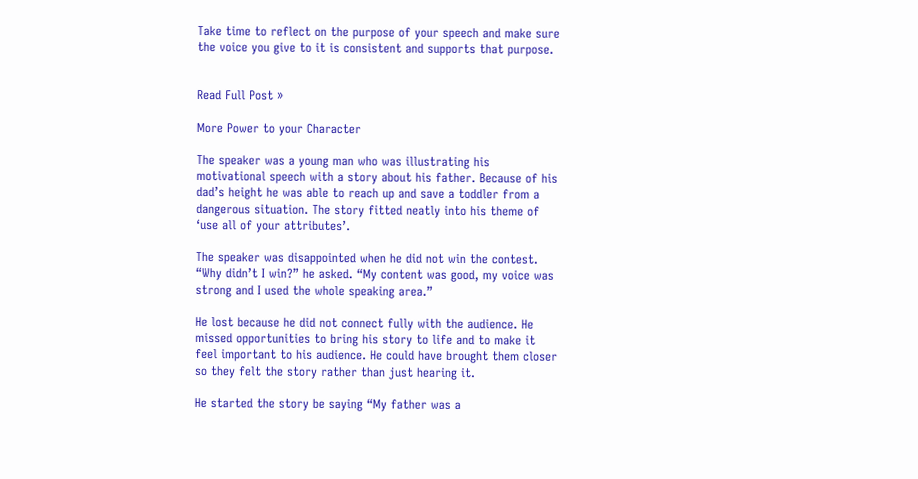Take time to reflect on the purpose of your speech and make sure the voice you give to it is consistent and supports that purpose.


Read Full Post »

More Power to your Character

The speaker was a young man who was illustrating his motivational speech with a story about his father. Because of his dad’s height he was able to reach up and save a toddler from a dangerous situation. The story fitted neatly into his theme of ‘use all of your attributes’.

The speaker was disappointed when he did not win the contest. “Why didn’t I win?” he asked. “My content was good, my voice was strong and I used the whole speaking area.”

He lost because he did not connect fully with the audience. He missed opportunities to bring his story to life and to make it feel important to his audience. He could have brought them closer so they felt the story rather than just hearing it.

He started the story be saying “My father was a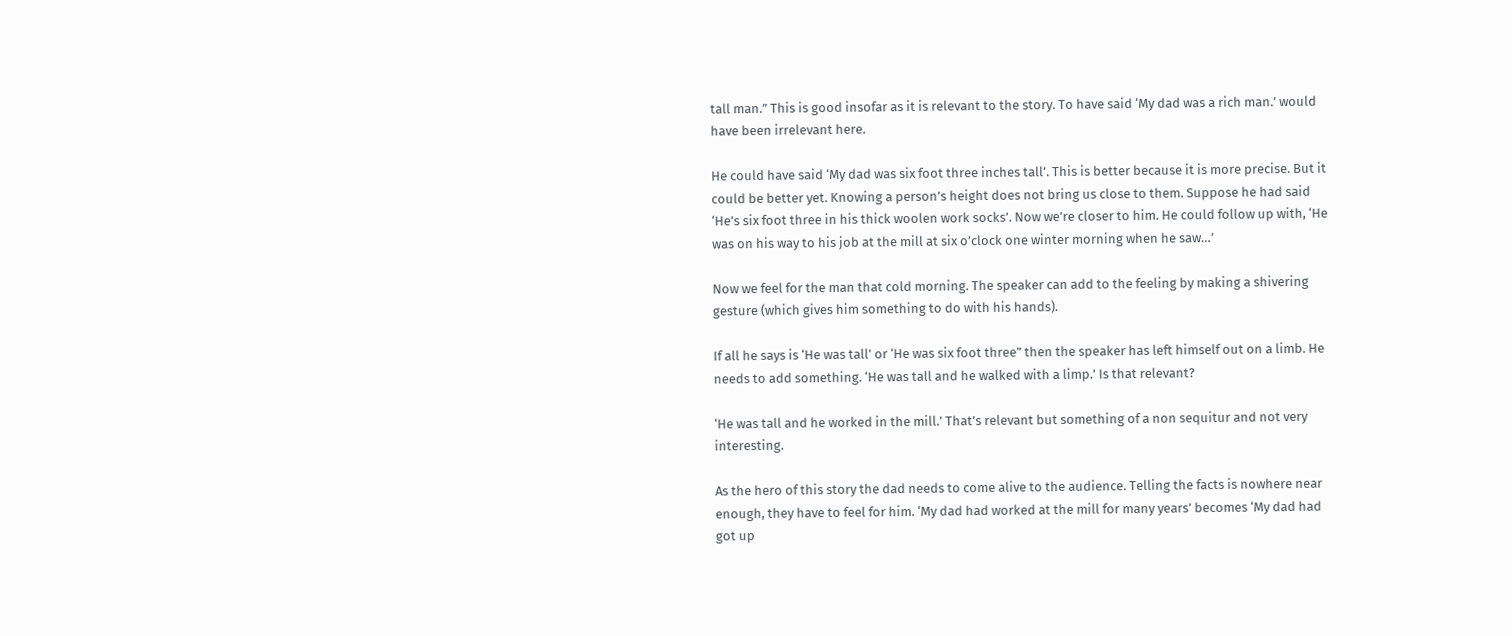tall man.” This is good insofar as it is relevant to the story. To have said ‘My dad was a rich man.’ would have been irrelevant here.

He could have said ‘My dad was six foot three inches tall’. This is better because it is more precise. But it could be better yet. Knowing a person’s height does not bring us close to them. Suppose he had said ‘He’s six foot three in his thick woolen work socks’. Now we’re closer to him. He could follow up with, ‘He was on his way to his job at the mill at six o’clock one winter morning when he saw…’

Now we feel for the man that cold morning. The speaker can add to the feeling by making a shivering gesture (which gives him something to do with his hands).

If all he says is ‘He was tall’ or ‘He was six foot three” then the speaker has left himself out on a limb. He needs to add something. ‘He was tall and he walked with a limp.’ Is that relevant?

‘He was tall and he worked in the mill.’ That’s relevant but something of a non sequitur and not very interesting.

As the hero of this story the dad needs to come alive to the audience. Telling the facts is nowhere near enough, they have to feel for him. ‘My dad had worked at the mill for many years’ becomes ‘My dad had got up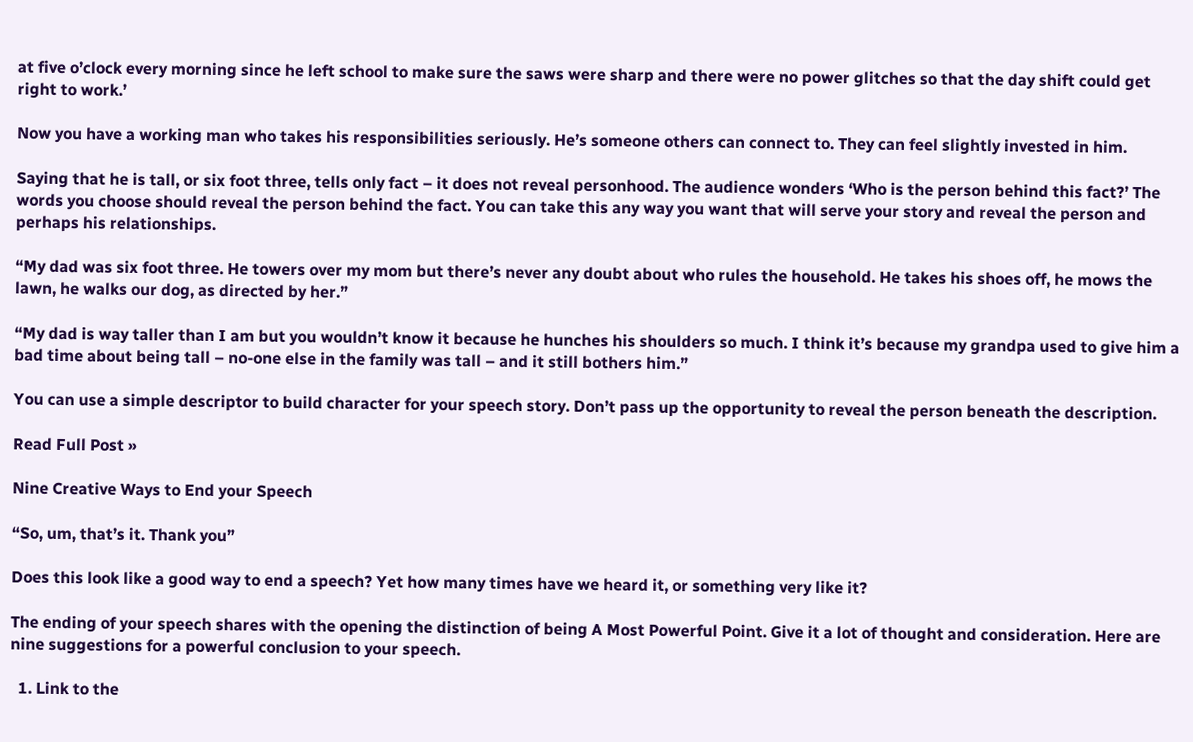at five o’clock every morning since he left school to make sure the saws were sharp and there were no power glitches so that the day shift could get right to work.’

Now you have a working man who takes his responsibilities seriously. He’s someone others can connect to. They can feel slightly invested in him.

Saying that he is tall, or six foot three, tells only fact – it does not reveal personhood. The audience wonders ‘Who is the person behind this fact?’ The words you choose should reveal the person behind the fact. You can take this any way you want that will serve your story and reveal the person and perhaps his relationships.

“My dad was six foot three. He towers over my mom but there’s never any doubt about who rules the household. He takes his shoes off, he mows the lawn, he walks our dog, as directed by her.”

“My dad is way taller than I am but you wouldn’t know it because he hunches his shoulders so much. I think it’s because my grandpa used to give him a bad time about being tall – no-one else in the family was tall – and it still bothers him.”

You can use a simple descriptor to build character for your speech story. Don’t pass up the opportunity to reveal the person beneath the description.

Read Full Post »

Nine Creative Ways to End your Speech

“So, um, that’s it. Thank you”

Does this look like a good way to end a speech? Yet how many times have we heard it, or something very like it?

The ending of your speech shares with the opening the distinction of being A Most Powerful Point. Give it a lot of thought and consideration. Here are nine suggestions for a powerful conclusion to your speech.

  1. Link to the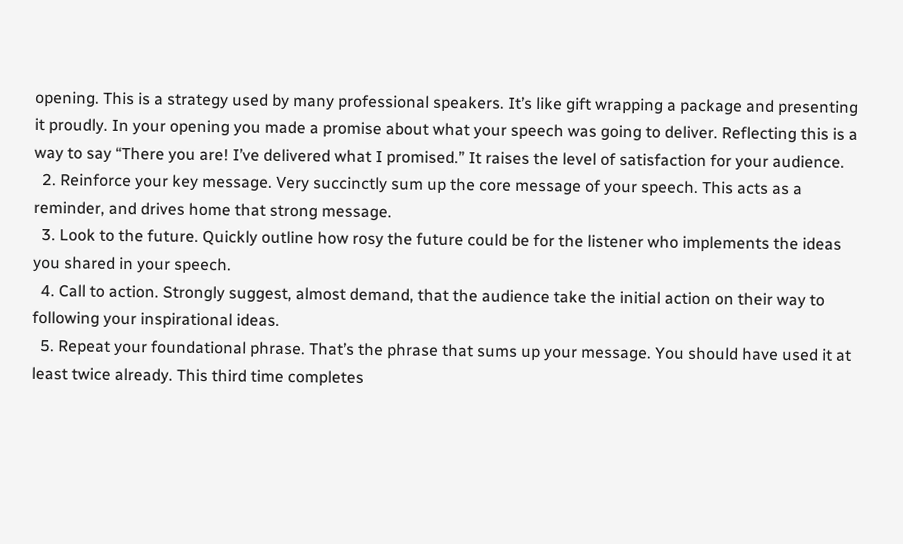opening. This is a strategy used by many professional speakers. It’s like gift wrapping a package and presenting it proudly. In your opening you made a promise about what your speech was going to deliver. Reflecting this is a way to say “There you are! I’ve delivered what I promised.” It raises the level of satisfaction for your audience.
  2. Reinforce your key message. Very succinctly sum up the core message of your speech. This acts as a reminder, and drives home that strong message.
  3. Look to the future. Quickly outline how rosy the future could be for the listener who implements the ideas you shared in your speech.
  4. Call to action. Strongly suggest, almost demand, that the audience take the initial action on their way to following your inspirational ideas.
  5. Repeat your foundational phrase. That’s the phrase that sums up your message. You should have used it at least twice already. This third time completes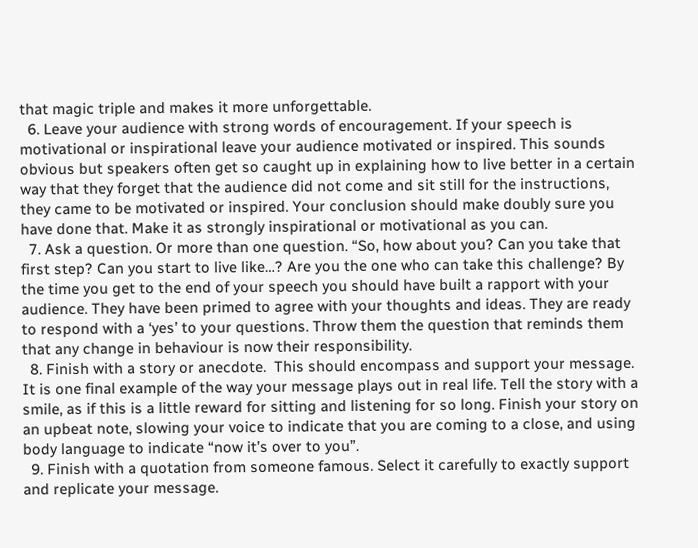that magic triple and makes it more unforgettable.
  6. Leave your audience with strong words of encouragement. If your speech is motivational or inspirational leave your audience motivated or inspired. This sounds obvious but speakers often get so caught up in explaining how to live better in a certain way that they forget that the audience did not come and sit still for the instructions, they came to be motivated or inspired. Your conclusion should make doubly sure you have done that. Make it as strongly inspirational or motivational as you can.
  7. Ask a question. Or more than one question. “So, how about you? Can you take that first step? Can you start to live like…? Are you the one who can take this challenge? By the time you get to the end of your speech you should have built a rapport with your audience. They have been primed to agree with your thoughts and ideas. They are ready to respond with a ‘yes’ to your questions. Throw them the question that reminds them that any change in behaviour is now their responsibility.
  8. Finish with a story or anecdote.  This should encompass and support your message. It is one final example of the way your message plays out in real life. Tell the story with a smile, as if this is a little reward for sitting and listening for so long. Finish your story on an upbeat note, slowing your voice to indicate that you are coming to a close, and using body language to indicate “now it’s over to you”.
  9. Finish with a quotation from someone famous. Select it carefully to exactly support and replicate your message.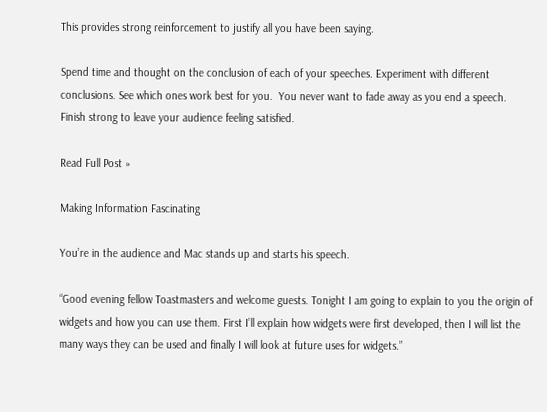This provides strong reinforcement to justify all you have been saying.

Spend time and thought on the conclusion of each of your speeches. Experiment with different conclusions. See which ones work best for you.  You never want to fade away as you end a speech. Finish strong to leave your audience feeling satisfied.

Read Full Post »

Making Information Fascinating

You’re in the audience and Mac stands up and starts his speech.

“Good evening fellow Toastmasters and welcome guests. Tonight I am going to explain to you the origin of widgets and how you can use them. First I’ll explain how widgets were first developed, then I will list the many ways they can be used and finally I will look at future uses for widgets.”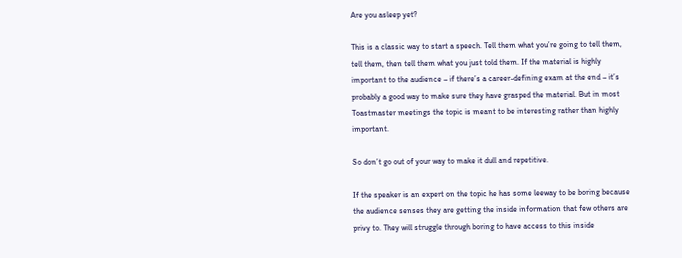Are you asleep yet?

This is a classic way to start a speech. Tell them what you’re going to tell them, tell them, then tell them what you just told them. If the material is highly important to the audience – if there’s a career-defining exam at the end – it’s probably a good way to make sure they have grasped the material. But in most Toastmaster meetings the topic is meant to be interesting rather than highly important.

So don’t go out of your way to make it dull and repetitive.

If the speaker is an expert on the topic he has some leeway to be boring because the audience senses they are getting the inside information that few others are privy to. They will struggle through boring to have access to this inside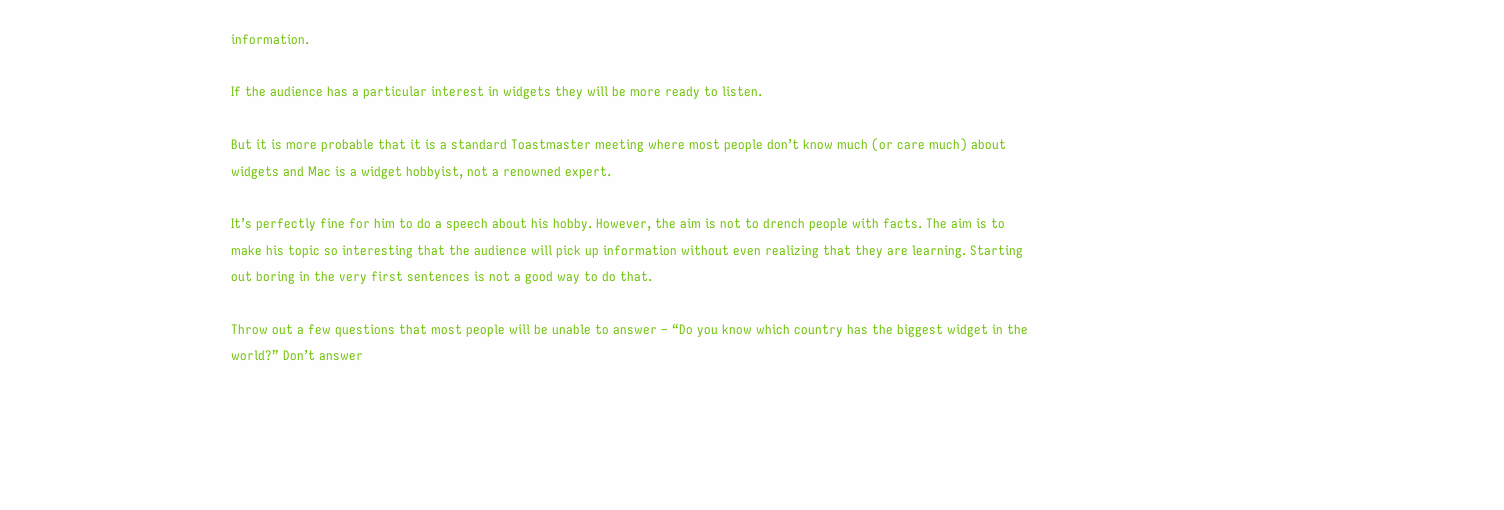information.

If the audience has a particular interest in widgets they will be more ready to listen.

But it is more probable that it is a standard Toastmaster meeting where most people don’t know much (or care much) about widgets and Mac is a widget hobbyist, not a renowned expert.

It’s perfectly fine for him to do a speech about his hobby. However, the aim is not to drench people with facts. The aim is to make his topic so interesting that the audience will pick up information without even realizing that they are learning. Starting out boring in the very first sentences is not a good way to do that.

Throw out a few questions that most people will be unable to answer – “Do you know which country has the biggest widget in the world?” Don’t answer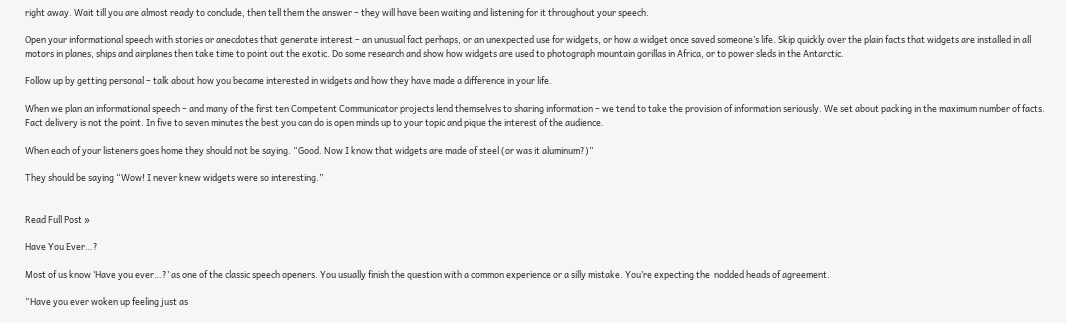right away. Wait till you are almost ready to conclude, then tell them the answer – they will have been waiting and listening for it throughout your speech.

Open your informational speech with stories or anecdotes that generate interest – an unusual fact perhaps, or an unexpected use for widgets, or how a widget once saved someone’s life. Skip quickly over the plain facts that widgets are installed in all motors in planes, ships and airplanes then take time to point out the exotic. Do some research and show how widgets are used to photograph mountain gorillas in Africa, or to power sleds in the Antarctic.

Follow up by getting personal – talk about how you became interested in widgets and how they have made a difference in your life.

When we plan an informational speech – and many of the first ten Competent Communicator projects lend themselves to sharing information – we tend to take the provision of information seriously. We set about packing in the maximum number of facts. Fact delivery is not the point. In five to seven minutes the best you can do is open minds up to your topic and pique the interest of the audience.

When each of your listeners goes home they should not be saying. “Good. Now I know that widgets are made of steel (or was it aluminum?)”

They should be saying “Wow! I never knew widgets were so interesting.”


Read Full Post »

Have You Ever…?

Most of us know ‘Have you ever…?’ as one of the classic speech openers. You usually finish the question with a common experience or a silly mistake. You’re expecting the  nodded heads of agreement.

“Have you ever woken up feeling just as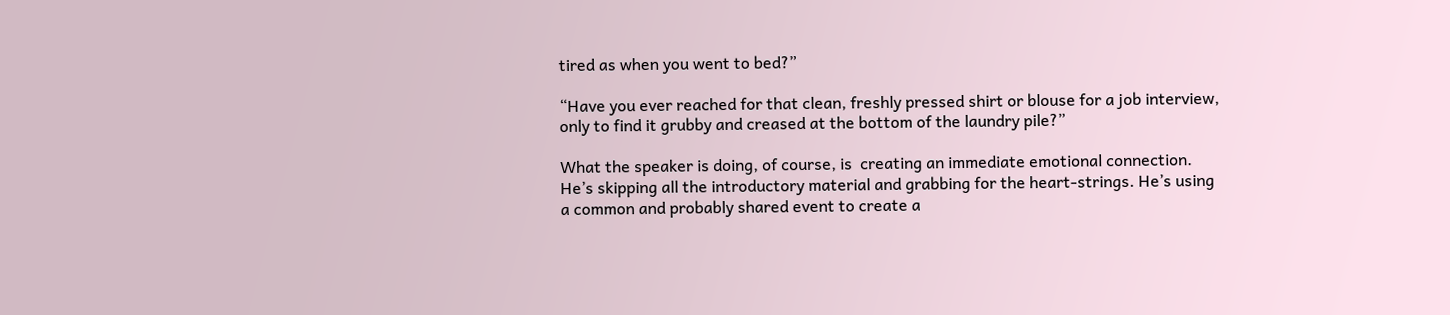tired as when you went to bed?”

“Have you ever reached for that clean, freshly pressed shirt or blouse for a job interview, only to find it grubby and creased at the bottom of the laundry pile?”

What the speaker is doing, of course, is  creating an immediate emotional connection. He’s skipping all the introductory material and grabbing for the heart-strings. He’s using a common and probably shared event to create a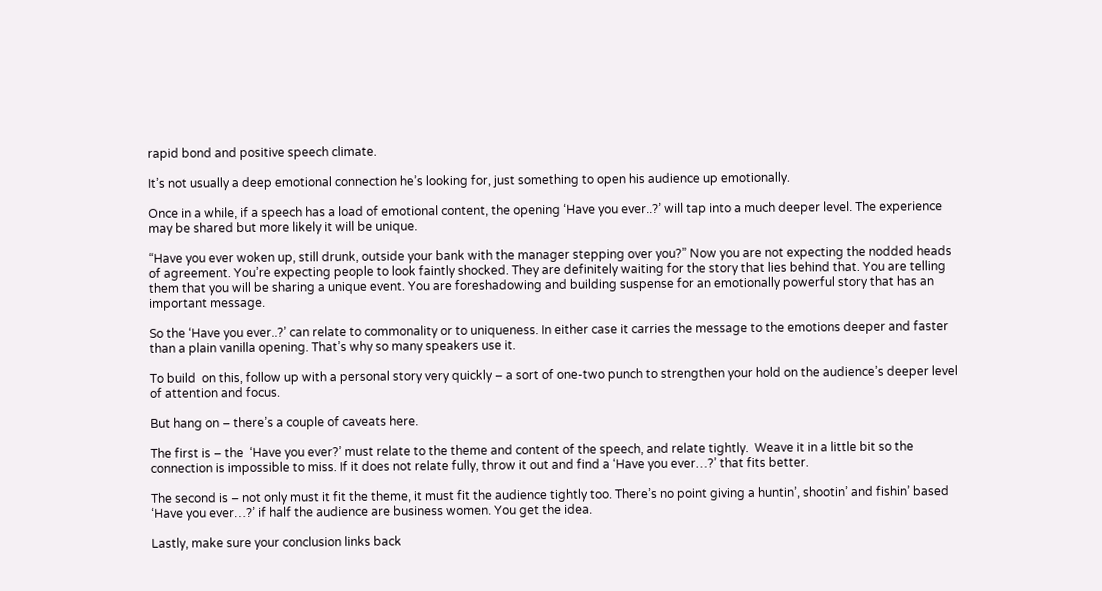rapid bond and positive speech climate.

It’s not usually a deep emotional connection he’s looking for, just something to open his audience up emotionally.

Once in a while, if a speech has a load of emotional content, the opening ‘Have you ever..?’ will tap into a much deeper level. The experience may be shared but more likely it will be unique.

“Have you ever woken up, still drunk, outside your bank with the manager stepping over you?” Now you are not expecting the nodded heads of agreement. You’re expecting people to look faintly shocked. They are definitely waiting for the story that lies behind that. You are telling them that you will be sharing a unique event. You are foreshadowing and building suspense for an emotionally powerful story that has an important message.

So the ‘Have you ever..?’ can relate to commonality or to uniqueness. In either case it carries the message to the emotions deeper and faster than a plain vanilla opening. That’s why so many speakers use it.

To build  on this, follow up with a personal story very quickly – a sort of one-two punch to strengthen your hold on the audience’s deeper level of attention and focus.

But hang on – there’s a couple of caveats here.

The first is – the  ‘Have you ever?’ must relate to the theme and content of the speech, and relate tightly.  Weave it in a little bit so the connection is impossible to miss. If it does not relate fully, throw it out and find a ‘Have you ever…?’ that fits better.

The second is – not only must it fit the theme, it must fit the audience tightly too. There’s no point giving a huntin’, shootin’ and fishin’ based ‘Have you ever…?’ if half the audience are business women. You get the idea.

Lastly, make sure your conclusion links back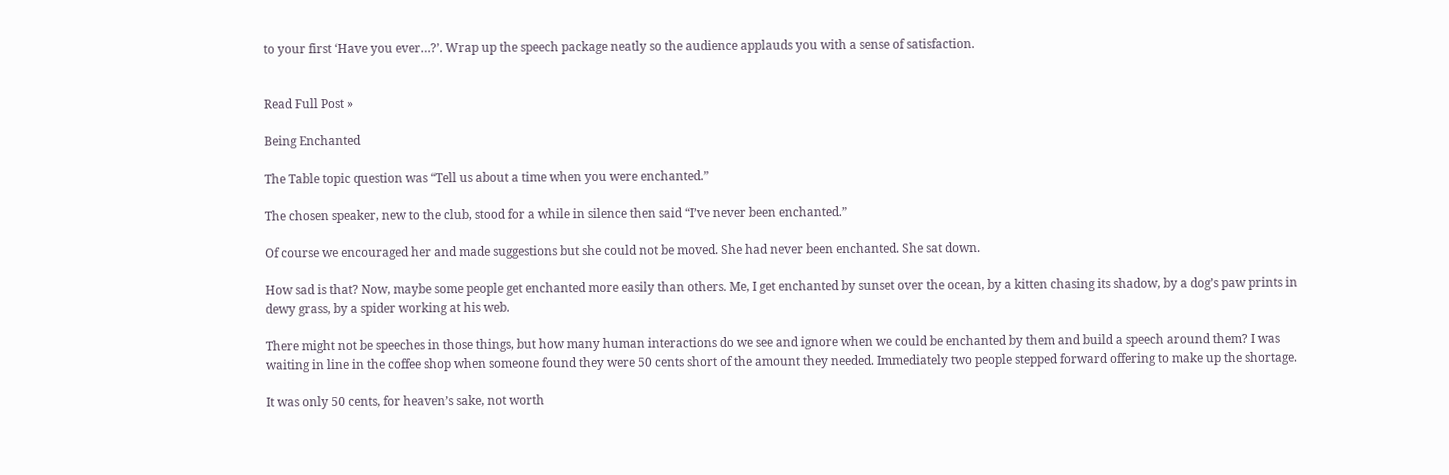to your first ‘Have you ever…?’. Wrap up the speech package neatly so the audience applauds you with a sense of satisfaction.


Read Full Post »

Being Enchanted

The Table topic question was “Tell us about a time when you were enchanted.”

The chosen speaker, new to the club, stood for a while in silence then said “I’ve never been enchanted.”

Of course we encouraged her and made suggestions but she could not be moved. She had never been enchanted. She sat down.

How sad is that? Now, maybe some people get enchanted more easily than others. Me, I get enchanted by sunset over the ocean, by a kitten chasing its shadow, by a dog’s paw prints in dewy grass, by a spider working at his web.

There might not be speeches in those things, but how many human interactions do we see and ignore when we could be enchanted by them and build a speech around them? I was waiting in line in the coffee shop when someone found they were 50 cents short of the amount they needed. Immediately two people stepped forward offering to make up the shortage.

It was only 50 cents, for heaven’s sake, not worth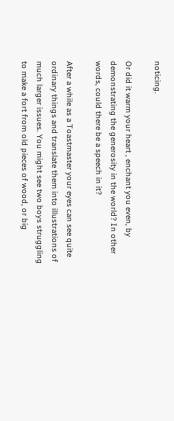noticing.

Or did it warm your heart , enchant you even, by demonstrating the generosity in the world? In other words, could there be a speech in it?

After a while as a Toastmaster your eyes can see quite ordinary things and translate them into illustrations of much larger issues. You might see two boys struggling to make a fort from old pieces of wood, or big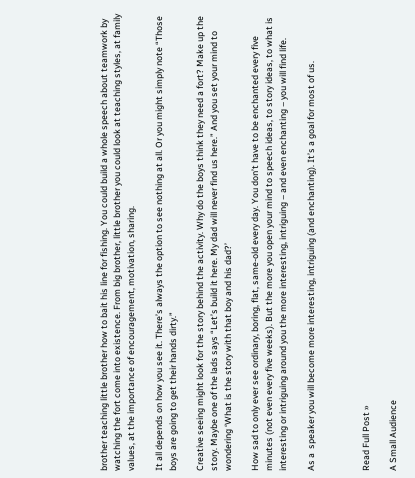brother teaching little brother how to bait his line for fishing. You could build a whole speech about teamwork by watching the fort come into existence. From big brother, little brother you could look at teaching styles, at family values, at the importance of encouragement, motivation, sharing.

It all depends on how you see it. There’s always the option to see nothing at all. Or you might simply note “Those boys are going to get their hands dirty.”

Creative seeing might look for the story behind the activity. Why do the boys think they need a fort? Make up the story. Maybe one of the lads says “Let’s build it here. My dad will never find us here.” And you set your mind to wondering ‘What is the story with that boy and his dad?’

How sad to only ever see ordinary, boring, flat, same-old every day. You don’t have to be enchanted every five minutes (not even every five weeks). But the more you open your mind to speech ideas, to story ideas, to what is interesting or intriguing around you the more interesting, intriguing – and even enchanting – you will find life.

As a  speaker you will become more interesting, intriguing (and enchanting). It’s a goal for most of us.



Read Full Post »

A Small Audience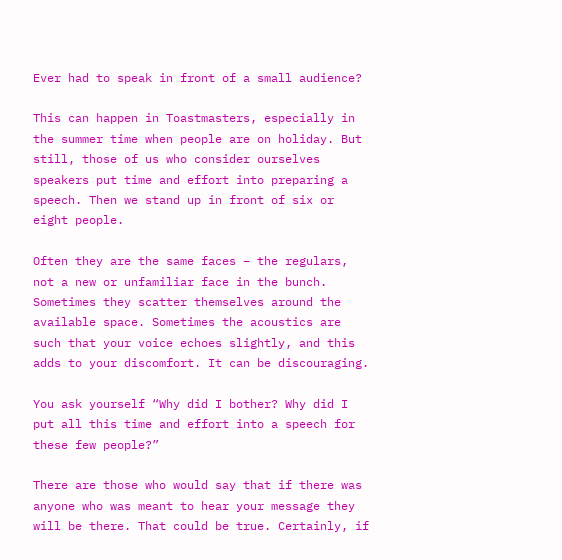Ever had to speak in front of a small audience?

This can happen in Toastmasters, especially in the summer time when people are on holiday. But still, those of us who consider ourselves speakers put time and effort into preparing a speech. Then we stand up in front of six or eight people.

Often they are the same faces – the regulars, not a new or unfamiliar face in the bunch. Sometimes they scatter themselves around the available space. Sometimes the acoustics are such that your voice echoes slightly, and this adds to your discomfort. It can be discouraging.

You ask yourself “Why did I bother? Why did I put all this time and effort into a speech for these few people?”

There are those who would say that if there was anyone who was meant to hear your message they will be there. That could be true. Certainly, if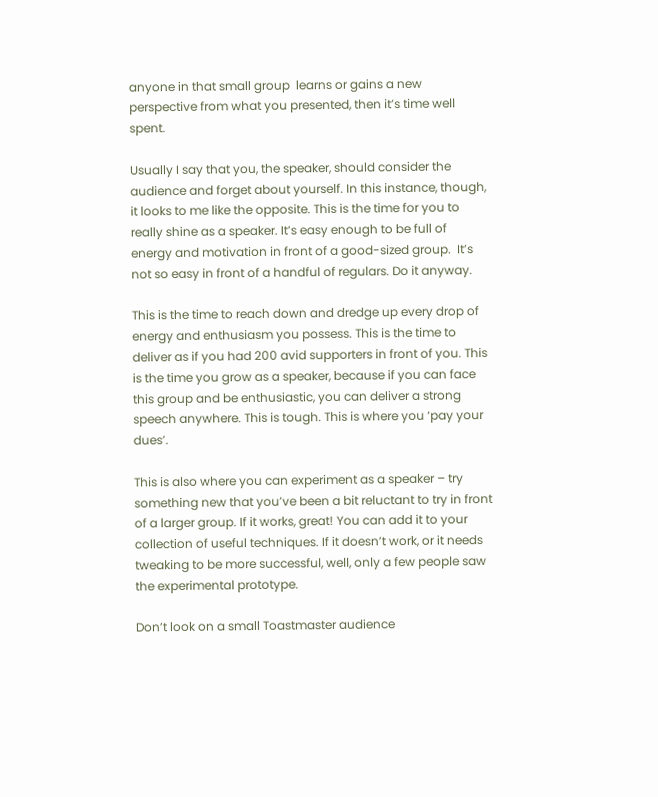anyone in that small group  learns or gains a new perspective from what you presented, then it’s time well spent.

Usually I say that you, the speaker, should consider the audience and forget about yourself. In this instance, though, it looks to me like the opposite. This is the time for you to really shine as a speaker. It’s easy enough to be full of energy and motivation in front of a good-sized group.  It’s not so easy in front of a handful of regulars. Do it anyway.

This is the time to reach down and dredge up every drop of energy and enthusiasm you possess. This is the time to deliver as if you had 200 avid supporters in front of you. This is the time you grow as a speaker, because if you can face this group and be enthusiastic, you can deliver a strong speech anywhere. This is tough. This is where you ‘pay your dues’.

This is also where you can experiment as a speaker – try something new that you’ve been a bit reluctant to try in front of a larger group. If it works, great! You can add it to your collection of useful techniques. If it doesn’t work, or it needs tweaking to be more successful, well, only a few people saw the experimental prototype.

Don’t look on a small Toastmaster audience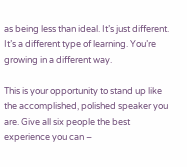as being less than ideal. It’s just different. It’s a different type of learning. You’re growing in a different way.

This is your opportunity to stand up like the accomplished, polished speaker you are. Give all six people the best experience you can –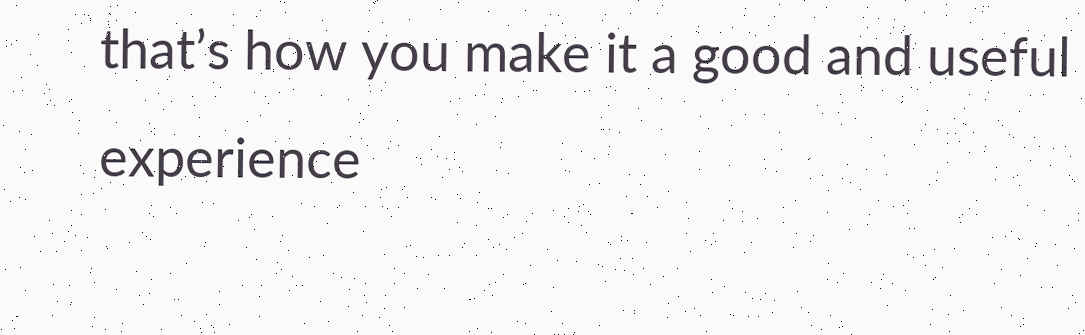that’s how you make it a good and useful experience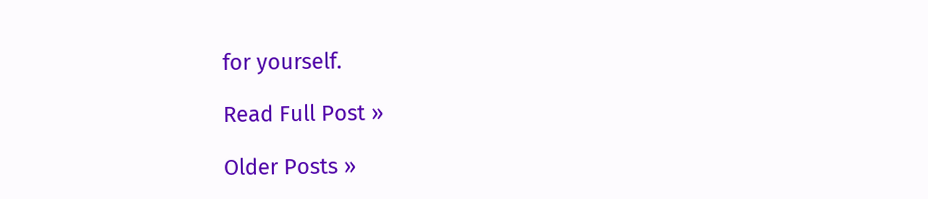for yourself.

Read Full Post »

Older Posts »